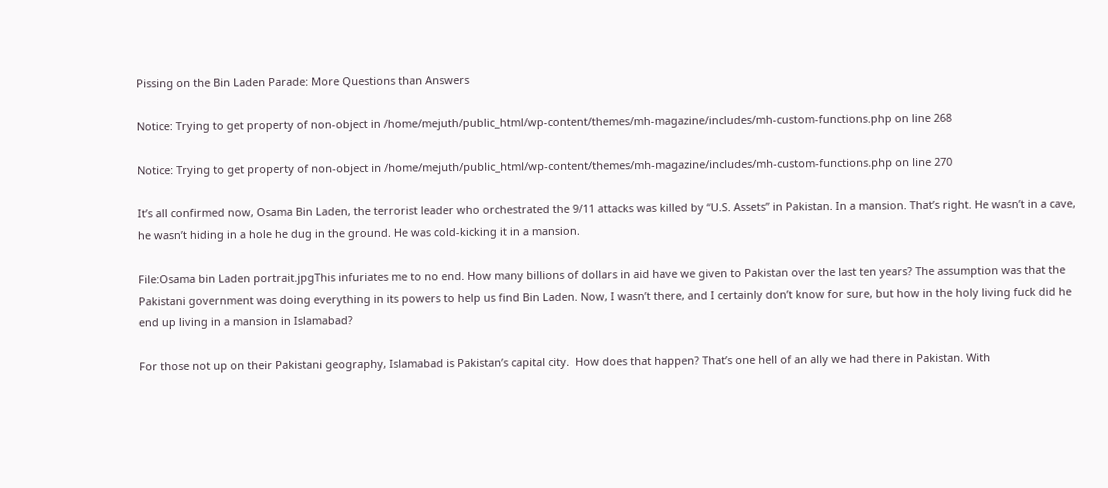Pissing on the Bin Laden Parade: More Questions than Answers

Notice: Trying to get property of non-object in /home/mejuth/public_html/wp-content/themes/mh-magazine/includes/mh-custom-functions.php on line 268

Notice: Trying to get property of non-object in /home/mejuth/public_html/wp-content/themes/mh-magazine/includes/mh-custom-functions.php on line 270

It’s all confirmed now, Osama Bin Laden, the terrorist leader who orchestrated the 9/11 attacks was killed by “U.S. Assets” in Pakistan. In a mansion. That’s right. He wasn’t in a cave, he wasn’t hiding in a hole he dug in the ground. He was cold-kicking it in a mansion.

File:Osama bin Laden portrait.jpgThis infuriates me to no end. How many billions of dollars in aid have we given to Pakistan over the last ten years? The assumption was that the Pakistani government was doing everything in its powers to help us find Bin Laden. Now, I wasn’t there, and I certainly don’t know for sure, but how in the holy living fuck did he end up living in a mansion in Islamabad?

For those not up on their Pakistani geography, Islamabad is Pakistan’s capital city.  How does that happen? That’s one hell of an ally we had there in Pakistan. With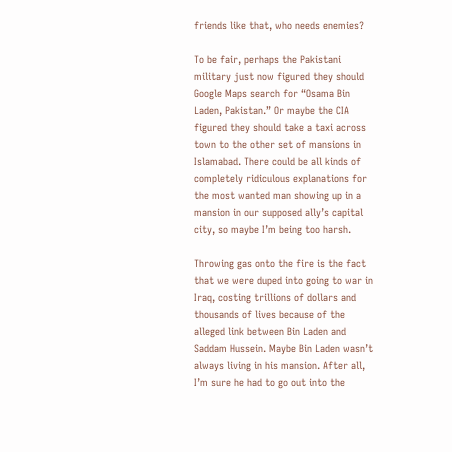friends like that, who needs enemies?

To be fair, perhaps the Pakistani military just now figured they should Google Maps search for “Osama Bin Laden, Pakistan.” Or maybe the CIA figured they should take a taxi across town to the other set of mansions in Islamabad. There could be all kinds of completely ridiculous explanations for the most wanted man showing up in a mansion in our supposed ally’s capital city, so maybe I’m being too harsh.

Throwing gas onto the fire is the fact that we were duped into going to war in Iraq, costing trillions of dollars and thousands of lives because of the alleged link between Bin Laden and Saddam Hussein. Maybe Bin Laden wasn’t always living in his mansion. After all, I’m sure he had to go out into the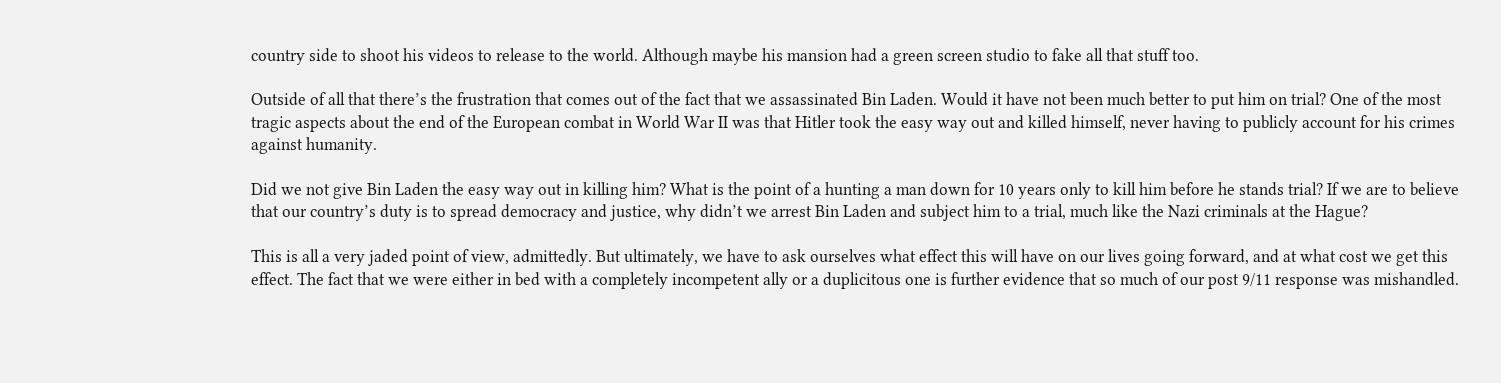country side to shoot his videos to release to the world. Although maybe his mansion had a green screen studio to fake all that stuff too.

Outside of all that there’s the frustration that comes out of the fact that we assassinated Bin Laden. Would it have not been much better to put him on trial? One of the most tragic aspects about the end of the European combat in World War II was that Hitler took the easy way out and killed himself, never having to publicly account for his crimes against humanity.

Did we not give Bin Laden the easy way out in killing him? What is the point of a hunting a man down for 10 years only to kill him before he stands trial? If we are to believe that our country’s duty is to spread democracy and justice, why didn’t we arrest Bin Laden and subject him to a trial, much like the Nazi criminals at the Hague?

This is all a very jaded point of view, admittedly. But ultimately, we have to ask ourselves what effect this will have on our lives going forward, and at what cost we get this effect. The fact that we were either in bed with a completely incompetent ally or a duplicitous one is further evidence that so much of our post 9/11 response was mishandled.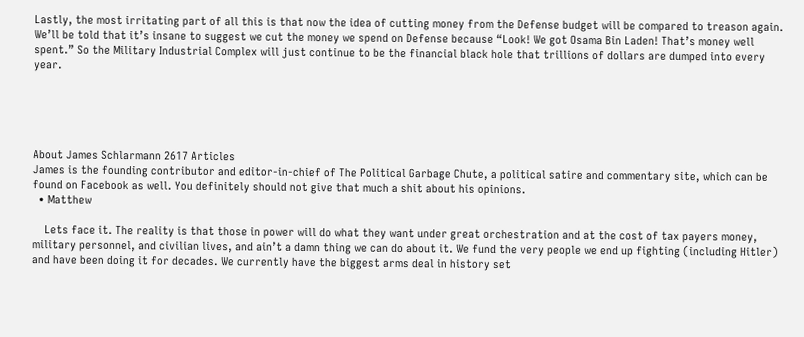Lastly, the most irritating part of all this is that now the idea of cutting money from the Defense budget will be compared to treason again. We’ll be told that it’s insane to suggest we cut the money we spend on Defense because “Look! We got Osama Bin Laden! That’s money well spent.” So the Military Industrial Complex will just continue to be the financial black hole that trillions of dollars are dumped into every year.





About James Schlarmann 2617 Articles
James is the founding contributor and editor-in-chief of The Political Garbage Chute, a political satire and commentary site, which can be found on Facebook as well. You definitely should not give that much a shit about his opinions.
  • Matthew

    Lets face it. The reality is that those in power will do what they want under great orchestration and at the cost of tax payers money, military personnel, and civilian lives, and ain’t a damn thing we can do about it. We fund the very people we end up fighting (including Hitler) and have been doing it for decades. We currently have the biggest arms deal in history set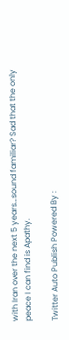with Iran over the next 5 years…sound familiar? Sad that the only peace I can find is Apathy.

Twitter Auto Publish Powered By :